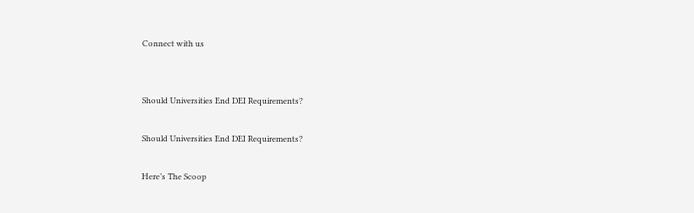Connect with us


Should Universities End DEI Requirements?

Should Universities End DEI Requirements?

Here’s The Scoop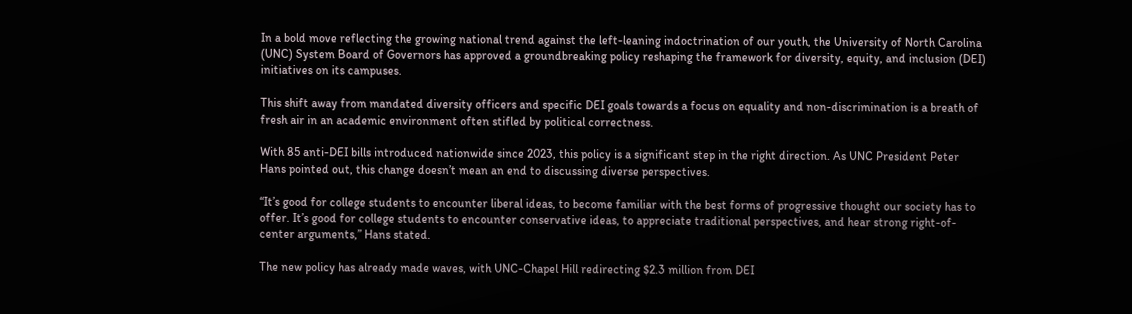In a bold move reflecting the growing national trend against the left-leaning indoctrination of our youth, the University of North Carolina (UNC) System Board of Governors has approved a groundbreaking policy reshaping the framework for diversity, equity, and inclusion (DEI) initiatives on its campuses.

This shift away from mandated diversity officers and specific DEI goals towards a focus on equality and non-discrimination is a breath of fresh air in an academic environment often stifled by political correctness.

With 85 anti-DEI bills introduced nationwide since 2023, this policy is a significant step in the right direction. As UNC President Peter Hans pointed out, this change doesn’t mean an end to discussing diverse perspectives.

“It’s good for college students to encounter liberal ideas, to become familiar with the best forms of progressive thought our society has to offer. It’s good for college students to encounter conservative ideas, to appreciate traditional perspectives, and hear strong right-of-center arguments,” Hans stated.

The new policy has already made waves, with UNC-Chapel Hill redirecting $2.3 million from DEI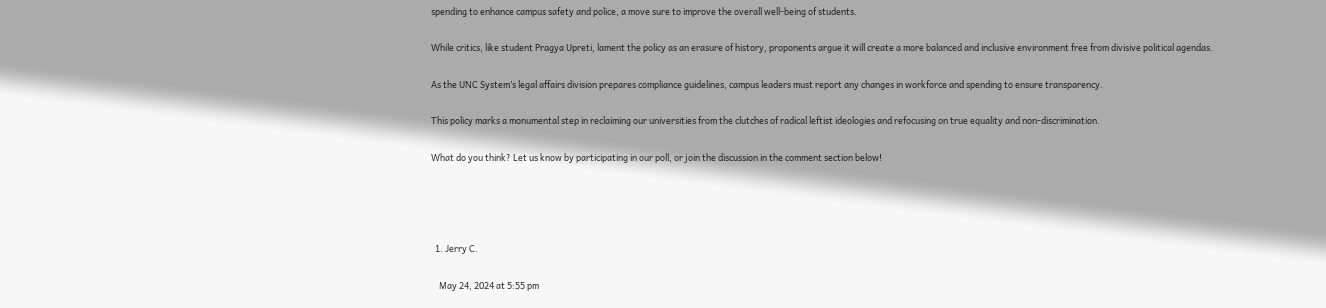spending to enhance campus safety and police, a move sure to improve the overall well-being of students.

While critics, like student Pragya Upreti, lament the policy as an erasure of history, proponents argue it will create a more balanced and inclusive environment free from divisive political agendas.

As the UNC System’s legal affairs division prepares compliance guidelines, campus leaders must report any changes in workforce and spending to ensure transparency.

This policy marks a monumental step in reclaiming our universities from the clutches of radical leftist ideologies and refocusing on true equality and non-discrimination.

What do you think? Let us know by participating in our poll, or join the discussion in the comment section below!




  1. Jerry C.

    May 24, 2024 at 5:55 pm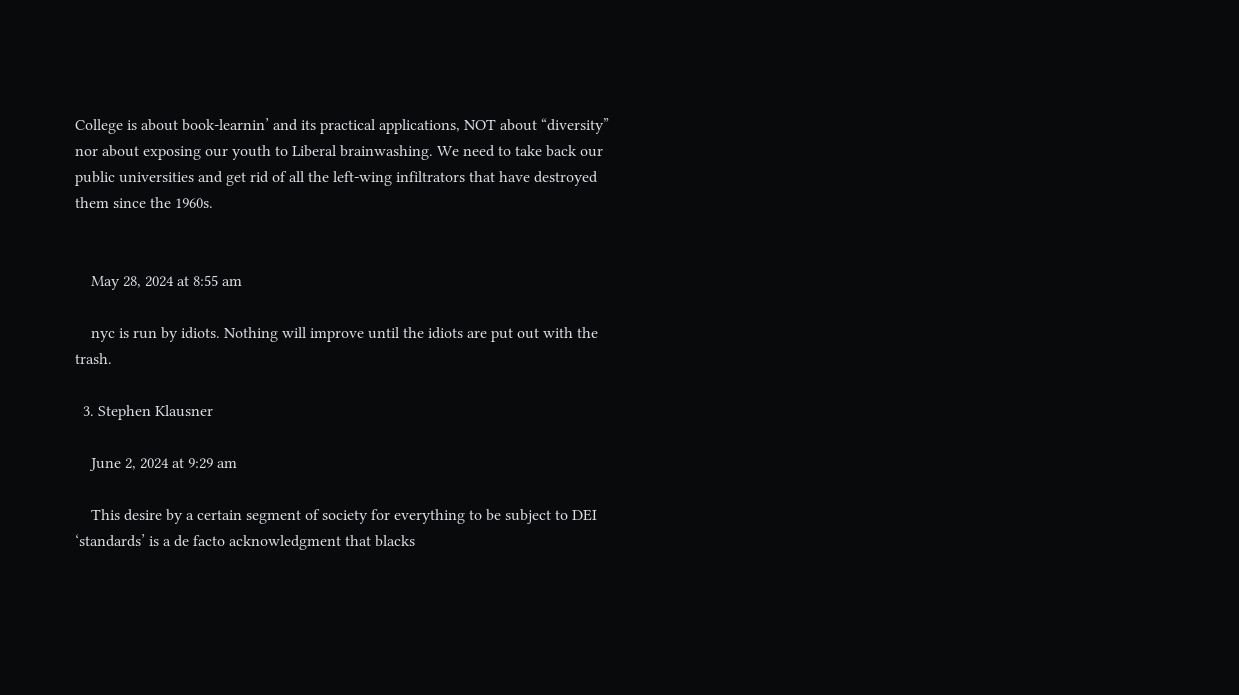College is about book-learnin’ and its practical applications, NOT about “diversity” nor about exposing our youth to Liberal brainwashing. We need to take back our public universities and get rid of all the left-wing infiltrators that have destroyed them since the 1960s.


    May 28, 2024 at 8:55 am

    nyc is run by idiots. Nothing will improve until the idiots are put out with the trash.

  3. Stephen Klausner

    June 2, 2024 at 9:29 am

    This desire by a certain segment of society for everything to be subject to DEI ‘standards’ is a de facto acknowledgment that blacks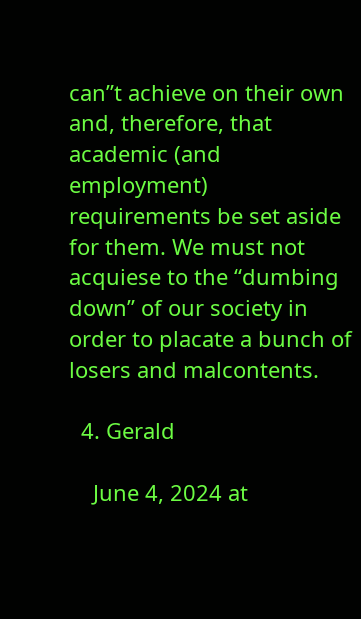can”t achieve on their own and, therefore, that academic (and employment) requirements be set aside for them. We must not acquiese to the “dumbing down” of our society in order to placate a bunch of losers and malcontents.

  4. Gerald

    June 4, 2024 at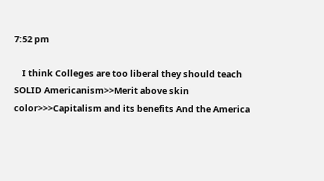7:52 pm

    I think Colleges are too liberal they should teach SOLID Americanism>>Merit above skin color>>>Capitalism and its benefits And the America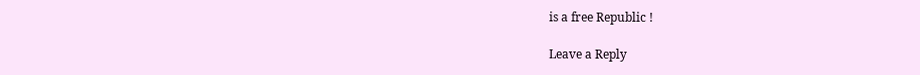is a free Republic !

Leave a Reply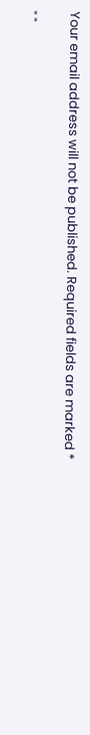Your email address will not be published. Required fields are marked *

" "